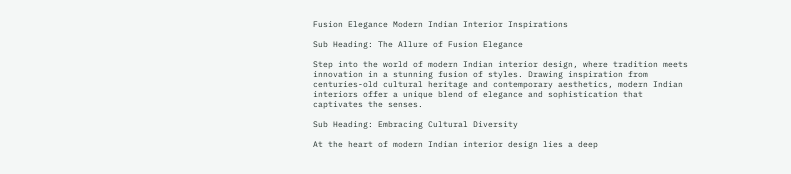Fusion Elegance Modern Indian Interior Inspirations

Sub Heading: The Allure of Fusion Elegance

Step into the world of modern Indian interior design, where tradition meets innovation in a stunning fusion of styles. Drawing inspiration from centuries-old cultural heritage and contemporary aesthetics, modern Indian interiors offer a unique blend of elegance and sophistication that captivates the senses.

Sub Heading: Embracing Cultural Diversity

At the heart of modern Indian interior design lies a deep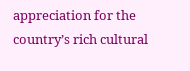appreciation for the country’s rich cultural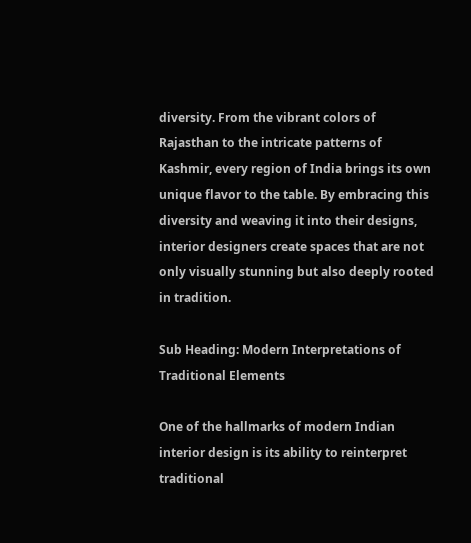diversity. From the vibrant colors of Rajasthan to the intricate patterns of Kashmir, every region of India brings its own unique flavor to the table. By embracing this diversity and weaving it into their designs, interior designers create spaces that are not only visually stunning but also deeply rooted in tradition.

Sub Heading: Modern Interpretations of Traditional Elements

One of the hallmarks of modern Indian interior design is its ability to reinterpret traditional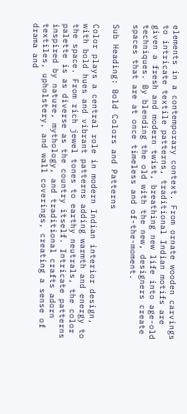elements in a contemporary context. From ornate wooden carvings to intricate textile patterns, traditional Indian motifs are given a fresh and modern twist, breathing new life into age-old techniques. By blending the old with the new, designers create spaces that are at once timeless and of-the-moment.

Sub Heading: Bold Colors and Patterns

Color plays a central role in modern Indian interior design, with bold hues and vibrant patterns adding warmth and energy to the space. From rich jewel tones to earthy neutrals, the color palette is as diverse as the country itself. Intricate patterns inspired by nature, mythology, and traditional crafts adorn textiles, upholstery, and wall coverings, creating a sense of drama and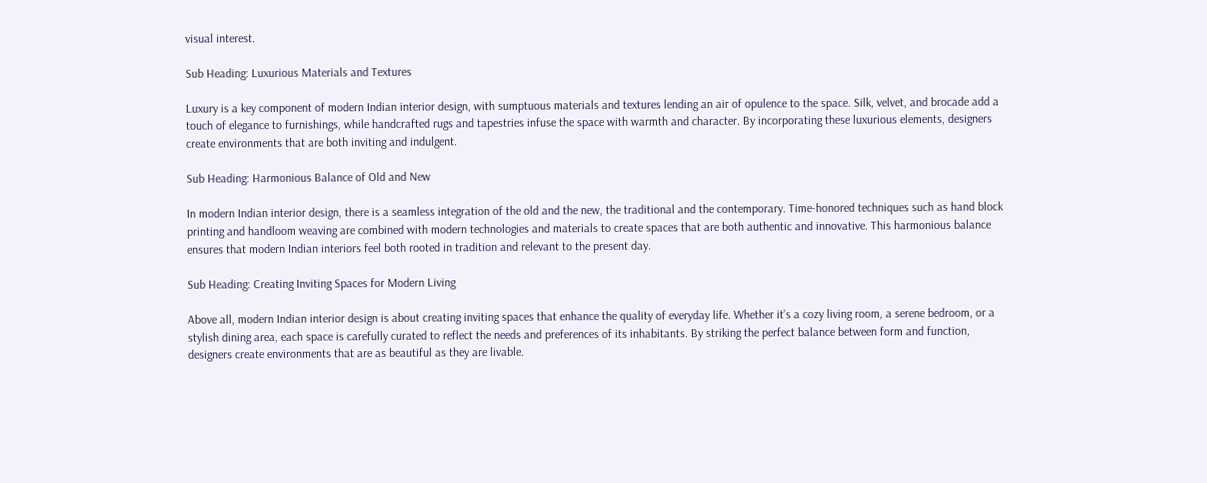visual interest.

Sub Heading: Luxurious Materials and Textures

Luxury is a key component of modern Indian interior design, with sumptuous materials and textures lending an air of opulence to the space. Silk, velvet, and brocade add a touch of elegance to furnishings, while handcrafted rugs and tapestries infuse the space with warmth and character. By incorporating these luxurious elements, designers create environments that are both inviting and indulgent.

Sub Heading: Harmonious Balance of Old and New

In modern Indian interior design, there is a seamless integration of the old and the new, the traditional and the contemporary. Time-honored techniques such as hand block printing and handloom weaving are combined with modern technologies and materials to create spaces that are both authentic and innovative. This harmonious balance ensures that modern Indian interiors feel both rooted in tradition and relevant to the present day.

Sub Heading: Creating Inviting Spaces for Modern Living

Above all, modern Indian interior design is about creating inviting spaces that enhance the quality of everyday life. Whether it’s a cozy living room, a serene bedroom, or a stylish dining area, each space is carefully curated to reflect the needs and preferences of its inhabitants. By striking the perfect balance between form and function, designers create environments that are as beautiful as they are livable.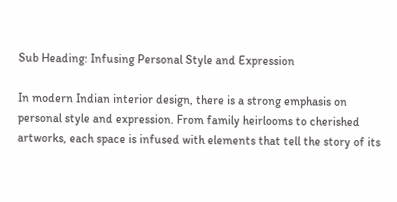Sub Heading: Infusing Personal Style and Expression

In modern Indian interior design, there is a strong emphasis on personal style and expression. From family heirlooms to cherished artworks, each space is infused with elements that tell the story of its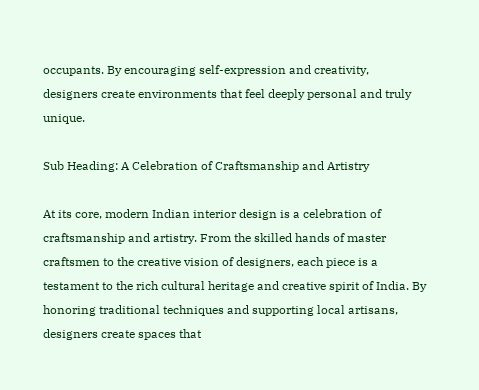occupants. By encouraging self-expression and creativity, designers create environments that feel deeply personal and truly unique.

Sub Heading: A Celebration of Craftsmanship and Artistry

At its core, modern Indian interior design is a celebration of craftsmanship and artistry. From the skilled hands of master craftsmen to the creative vision of designers, each piece is a testament to the rich cultural heritage and creative spirit of India. By honoring traditional techniques and supporting local artisans, designers create spaces that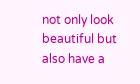not only look beautiful but also have a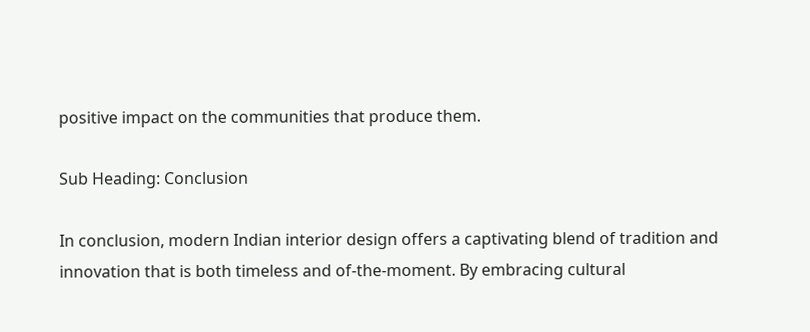positive impact on the communities that produce them.

Sub Heading: Conclusion

In conclusion, modern Indian interior design offers a captivating blend of tradition and innovation that is both timeless and of-the-moment. By embracing cultural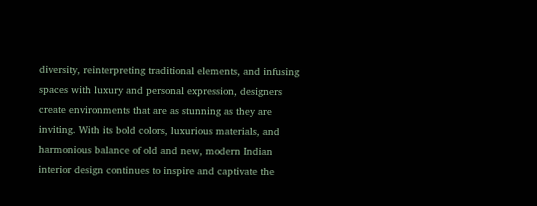diversity, reinterpreting traditional elements, and infusing spaces with luxury and personal expression, designers create environments that are as stunning as they are inviting. With its bold colors, luxurious materials, and harmonious balance of old and new, modern Indian interior design continues to inspire and captivate the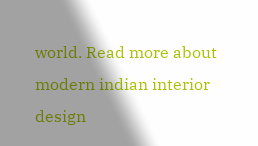world. Read more about modern indian interior design